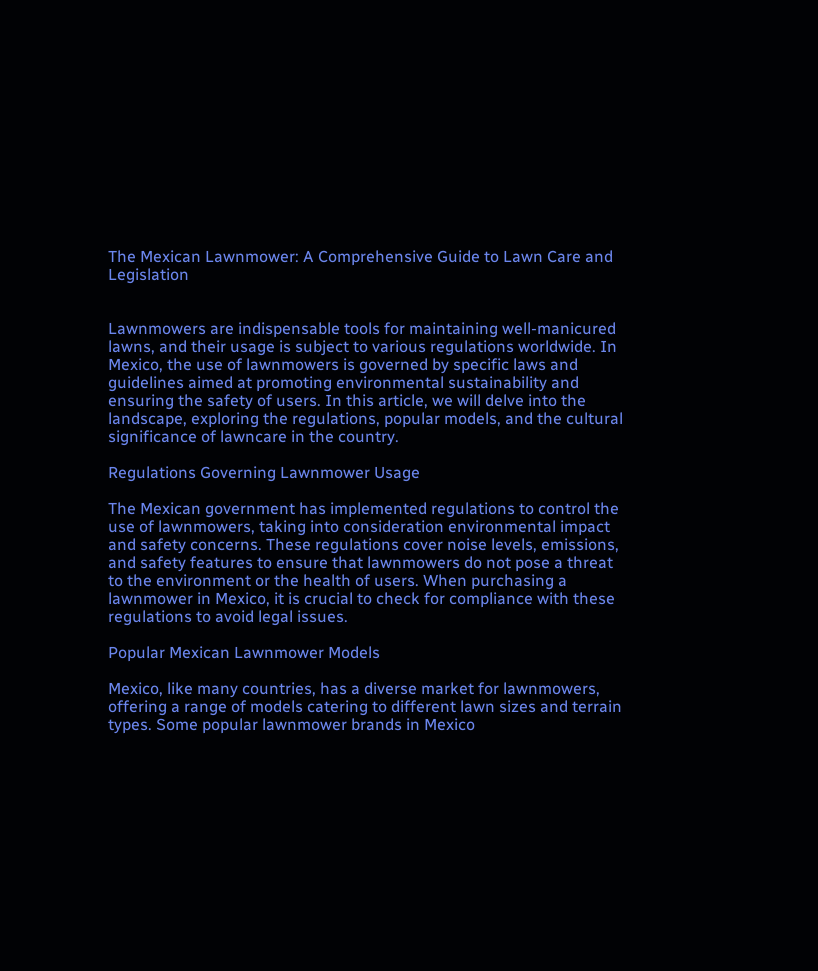The Mexican Lawnmower: A Comprehensive Guide to Lawn Care and Legislation


Lawnmowers are indispensable tools for maintaining well-manicured lawns, and their usage is subject to various regulations worldwide. In Mexico, the use of lawnmowers is governed by specific laws and guidelines aimed at promoting environmental sustainability and ensuring the safety of users. In this article, we will delve into the landscape, exploring the regulations, popular models, and the cultural significance of lawncare in the country.

Regulations Governing Lawnmower Usage

The Mexican government has implemented regulations to control the use of lawnmowers, taking into consideration environmental impact and safety concerns. These regulations cover noise levels, emissions, and safety features to ensure that lawnmowers do not pose a threat to the environment or the health of users. When purchasing a lawnmower in Mexico, it is crucial to check for compliance with these regulations to avoid legal issues.

Popular Mexican Lawnmower Models

Mexico, like many countries, has a diverse market for lawnmowers, offering a range of models catering to different lawn sizes and terrain types. Some popular lawnmower brands in Mexico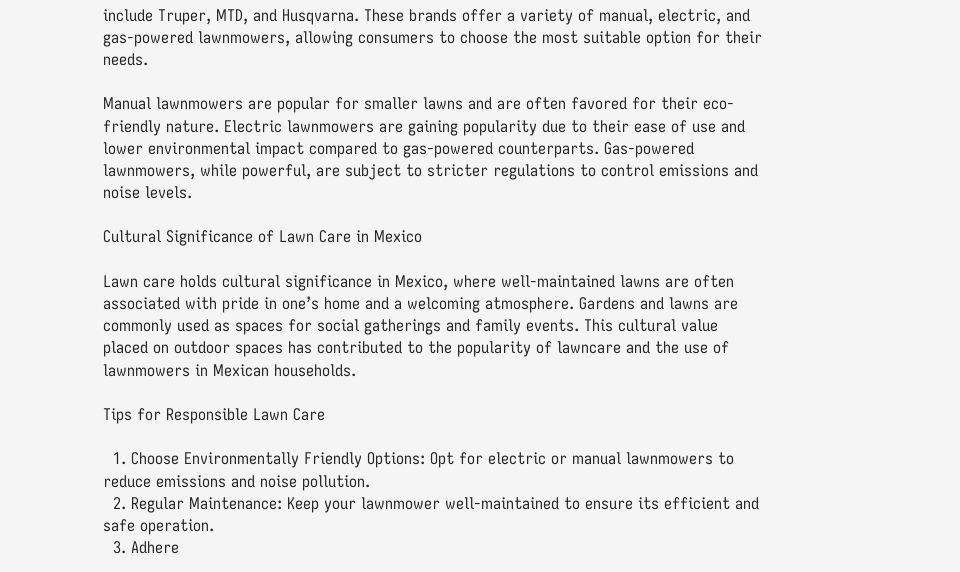include Truper, MTD, and Husqvarna. These brands offer a variety of manual, electric, and gas-powered lawnmowers, allowing consumers to choose the most suitable option for their needs.

Manual lawnmowers are popular for smaller lawns and are often favored for their eco-friendly nature. Electric lawnmowers are gaining popularity due to their ease of use and lower environmental impact compared to gas-powered counterparts. Gas-powered lawnmowers, while powerful, are subject to stricter regulations to control emissions and noise levels.

Cultural Significance of Lawn Care in Mexico

Lawn care holds cultural significance in Mexico, where well-maintained lawns are often associated with pride in one’s home and a welcoming atmosphere. Gardens and lawns are commonly used as spaces for social gatherings and family events. This cultural value placed on outdoor spaces has contributed to the popularity of lawncare and the use of lawnmowers in Mexican households.

Tips for Responsible Lawn Care

  1. Choose Environmentally Friendly Options: Opt for electric or manual lawnmowers to reduce emissions and noise pollution.
  2. Regular Maintenance: Keep your lawnmower well-maintained to ensure its efficient and safe operation.
  3. Adhere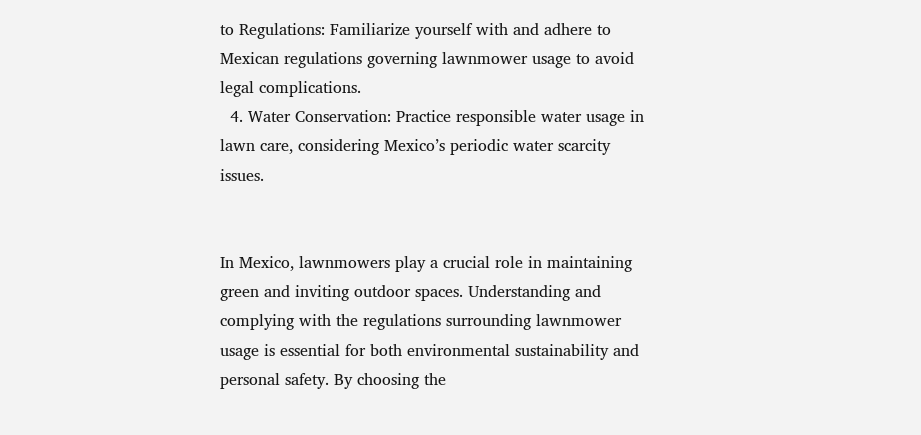to Regulations: Familiarize yourself with and adhere to Mexican regulations governing lawnmower usage to avoid legal complications.
  4. Water Conservation: Practice responsible water usage in lawn care, considering Mexico’s periodic water scarcity issues.


In Mexico, lawnmowers play a crucial role in maintaining green and inviting outdoor spaces. Understanding and complying with the regulations surrounding lawnmower usage is essential for both environmental sustainability and personal safety. By choosing the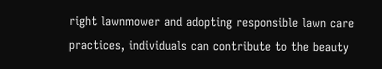right lawnmower and adopting responsible lawn care practices, individuals can contribute to the beauty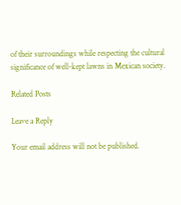of their surroundings while respecting the cultural significance of well-kept lawns in Mexican society.

Related Posts

Leave a Reply

Your email address will not be published.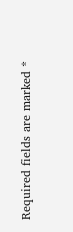Required fields are marked *